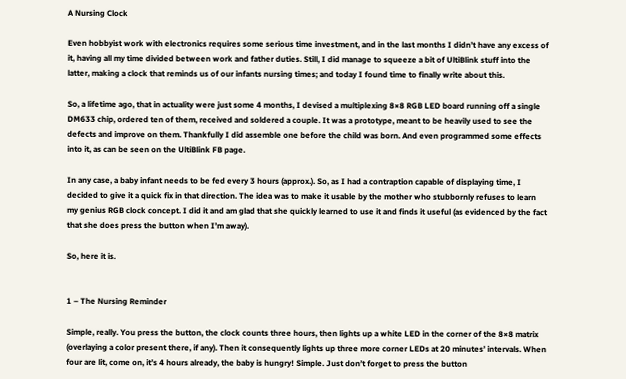A Nursing Clock

Even hobbyist work with electronics requires some serious time investment, and in the last months I didn’t have any excess of it, having all my time divided between work and father duties. Still, I did manage to squeeze a bit of UltiBlink stuff into the latter, making a clock that reminds us of our infants nursing times; and today I found time to finally write about this.

So, a lifetime ago, that in actuality were just some 4 months, I devised a multiplexing 8×8 RGB LED board running off a single DM633 chip, ordered ten of them, received and soldered a couple. It was a prototype, meant to be heavily used to see the defects and improve on them. Thankfully I did assemble one before the child was born. And even programmed some effects into it, as can be seen on the UltiBlink FB page.

In any case, a baby infant needs to be fed every 3 hours (approx.). So, as I had a contraption capable of displaying time, I decided to give it a quick fix in that direction. The idea was to make it usable by the mother who stubbornly refuses to learn my genius RGB clock concept. I did it and am glad that she quickly learned to use it and finds it useful (as evidenced by the fact that she does press the button when I’m away).

So, here it is.


1 – The Nursing Reminder

Simple, really. You press the button, the clock counts three hours, then lights up a white LED in the corner of the 8×8 matrix (overlaying a color present there, if any). Then it consequently lights up three more corner LEDs at 20 minutes’ intervals. When four are lit, come on, it’s 4 hours already, the baby is hungry! Simple. Just don’t forget to press the button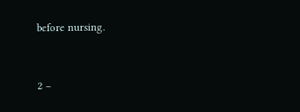before nursing.


2 –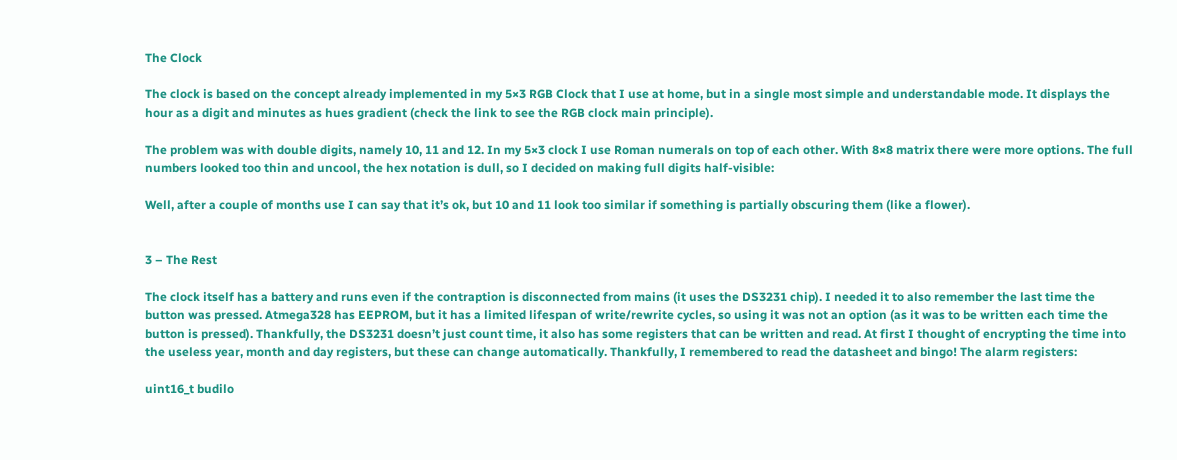The Clock

The clock is based on the concept already implemented in my 5×3 RGB Clock that I use at home, but in a single most simple and understandable mode. It displays the hour as a digit and minutes as hues gradient (check the link to see the RGB clock main principle).

The problem was with double digits, namely 10, 11 and 12. In my 5×3 clock I use Roman numerals on top of each other. With 8×8 matrix there were more options. The full numbers looked too thin and uncool, the hex notation is dull, so I decided on making full digits half-visible:

Well, after a couple of months use I can say that it’s ok, but 10 and 11 look too similar if something is partially obscuring them (like a flower).


3 – The Rest

The clock itself has a battery and runs even if the contraption is disconnected from mains (it uses the DS3231 chip). I needed it to also remember the last time the button was pressed. Atmega328 has EEPROM, but it has a limited lifespan of write/rewrite cycles, so using it was not an option (as it was to be written each time the button is pressed). Thankfully, the DS3231 doesn’t just count time, it also has some registers that can be written and read. At first I thought of encrypting the time into the useless year, month and day registers, but these can change automatically. Thankfully, I remembered to read the datasheet and bingo! The alarm registers:

uint16_t budilo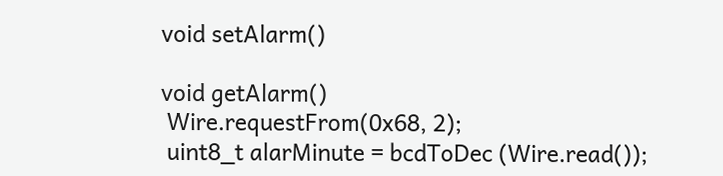void setAlarm()

void getAlarm()
 Wire.requestFrom(0x68, 2);
 uint8_t alarMinute = bcdToDec (Wire.read());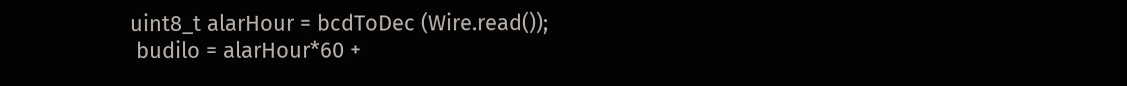uint8_t alarHour = bcdToDec (Wire.read());
 budilo = alarHour*60 +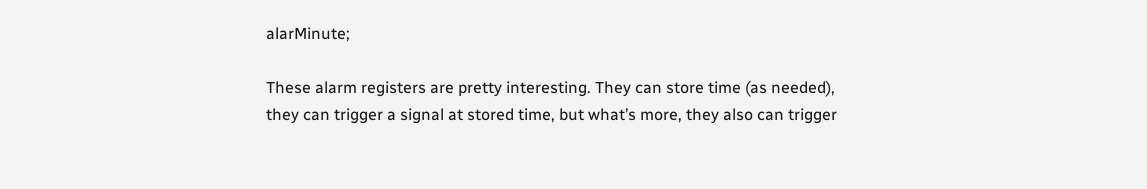alarMinute;

These alarm registers are pretty interesting. They can store time (as needed), they can trigger a signal at stored time, but what’s more, they also can trigger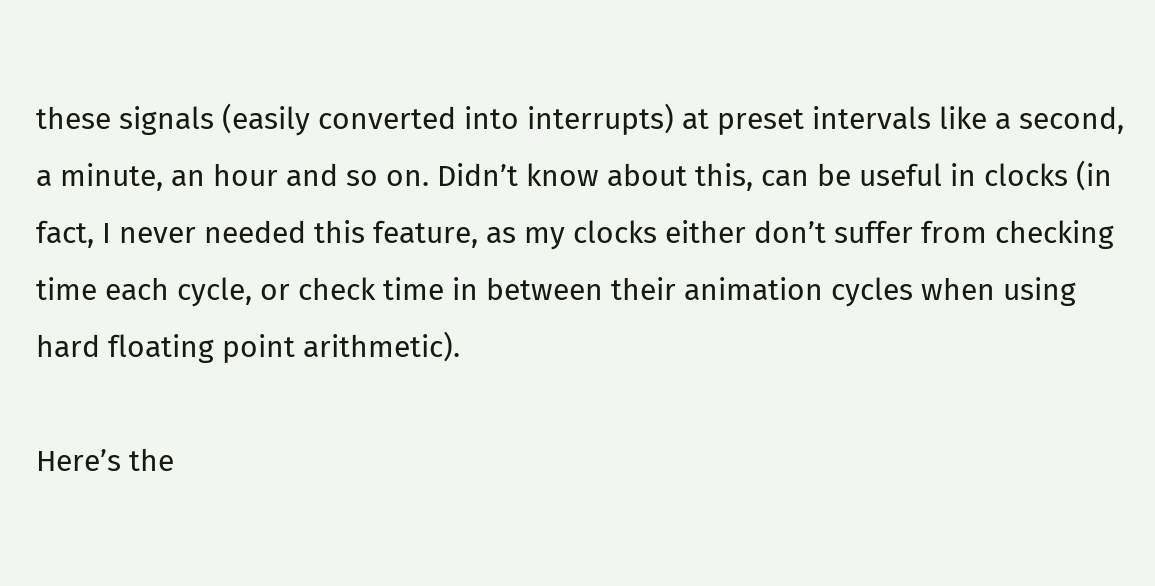these signals (easily converted into interrupts) at preset intervals like a second, a minute, an hour and so on. Didn’t know about this, can be useful in clocks (in fact, I never needed this feature, as my clocks either don’t suffer from checking time each cycle, or check time in between their animation cycles when using hard floating point arithmetic).

Here’s the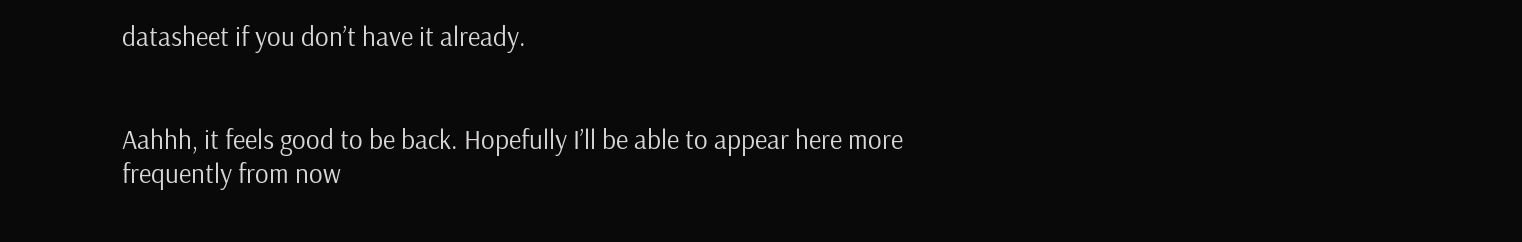datasheet if you don’t have it already.


Aahhh, it feels good to be back. Hopefully I’ll be able to appear here more frequently from now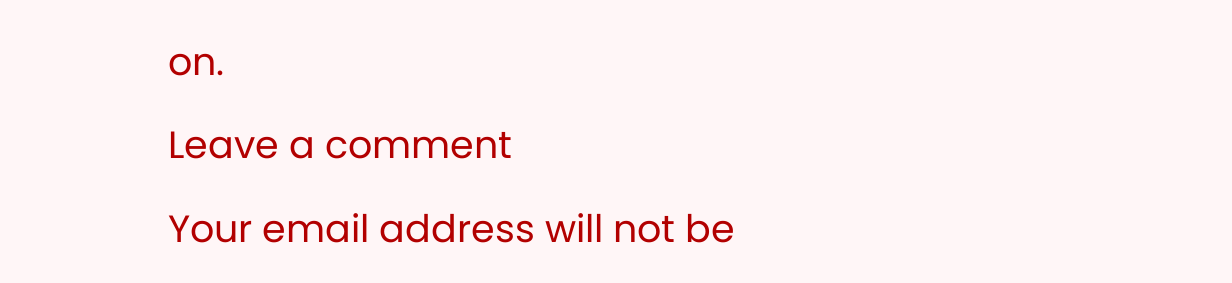on.

Leave a comment

Your email address will not be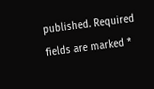published. Required fields are marked *